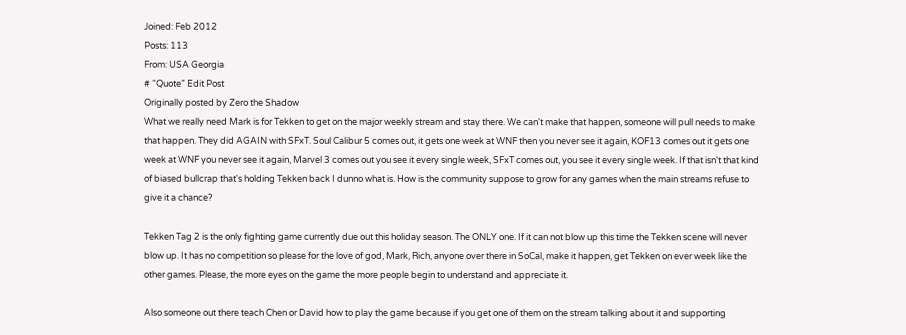Joined: Feb 2012
Posts: 113
From: USA Georgia
# “Quote” Edit Post
Originally posted by Zero the Shadow
What we really need Mark is for Tekken to get on the major weekly stream and stay there. We can't make that happen, someone will pull needs to make that happen. They did AGAIN with SFxT. Soul Calibur 5 comes out, it gets one week at WNF then you never see it again, KOF13 comes out it gets one week at WNF you never see it again, Marvel 3 comes out you see it every single week, SFxT comes out, you see it every single week. If that isn't that kind of biased bullcrap that's holding Tekken back I dunno what is. How is the community suppose to grow for any games when the main streams refuse to give it a chance?

Tekken Tag 2 is the only fighting game currently due out this holiday season. The ONLY one. If it can not blow up this time the Tekken scene will never blow up. It has no competition so please for the love of god, Mark, Rich, anyone over there in SoCal, make it happen, get Tekken on ever week like the other games. Please, the more eyes on the game the more people begin to understand and appreciate it.

Also someone out there teach Chen or David how to play the game because if you get one of them on the stream talking about it and supporting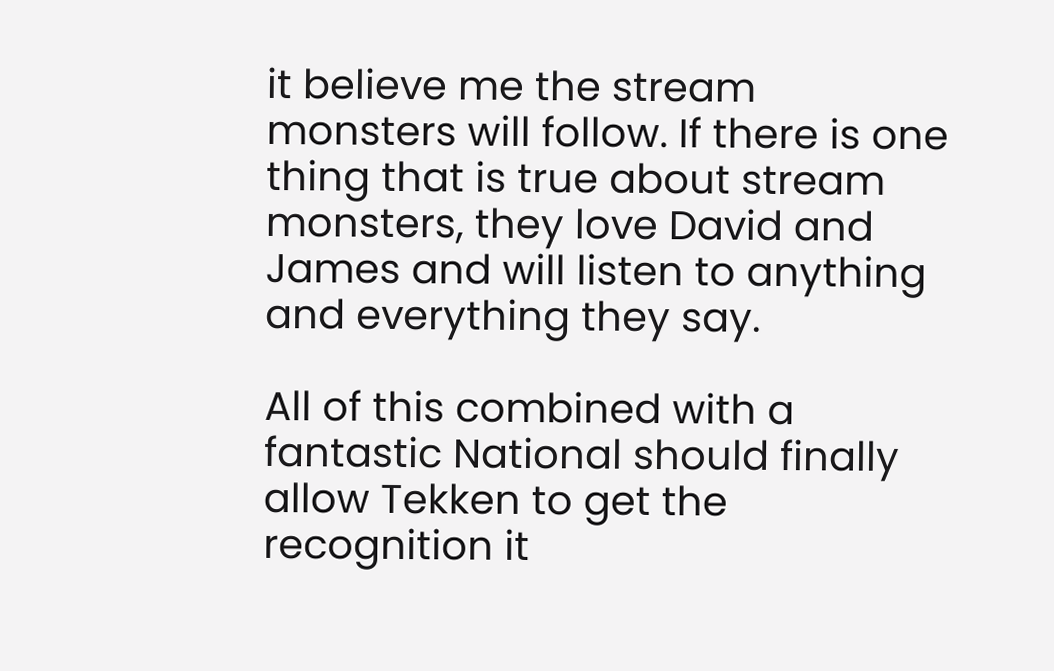it believe me the stream monsters will follow. If there is one thing that is true about stream monsters, they love David and James and will listen to anything and everything they say.

All of this combined with a fantastic National should finally allow Tekken to get the recognition it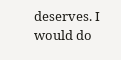deserves. I would do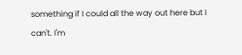something if I could all the way out here but I can't. I'm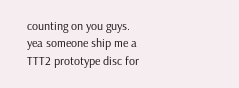counting on you guys.
yea someone ship me a TTT2 prototype disc for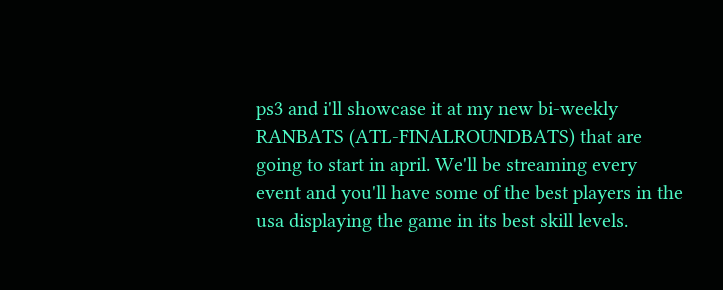ps3 and i'll showcase it at my new bi-weekly RANBATS (ATL-FINALROUNDBATS) that are going to start in april. We'll be streaming every event and you'll have some of the best players in the usa displaying the game in its best skill levels.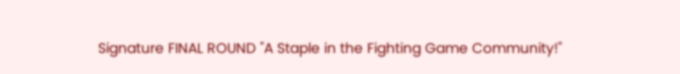Signature FINAL ROUND "A Staple in the Fighting Game Community!"